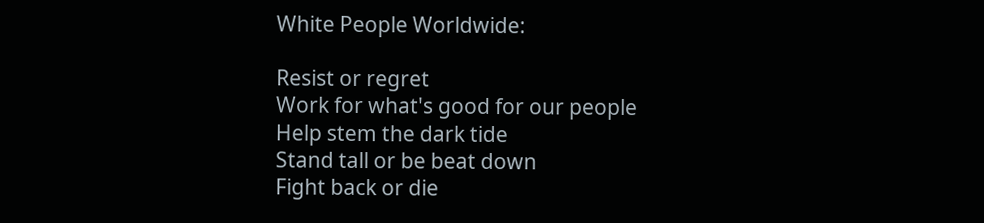White People Worldwide:

Resist or regret
Work for what's good for our people
Help stem the dark tide
Stand tall or be beat down
Fight back or die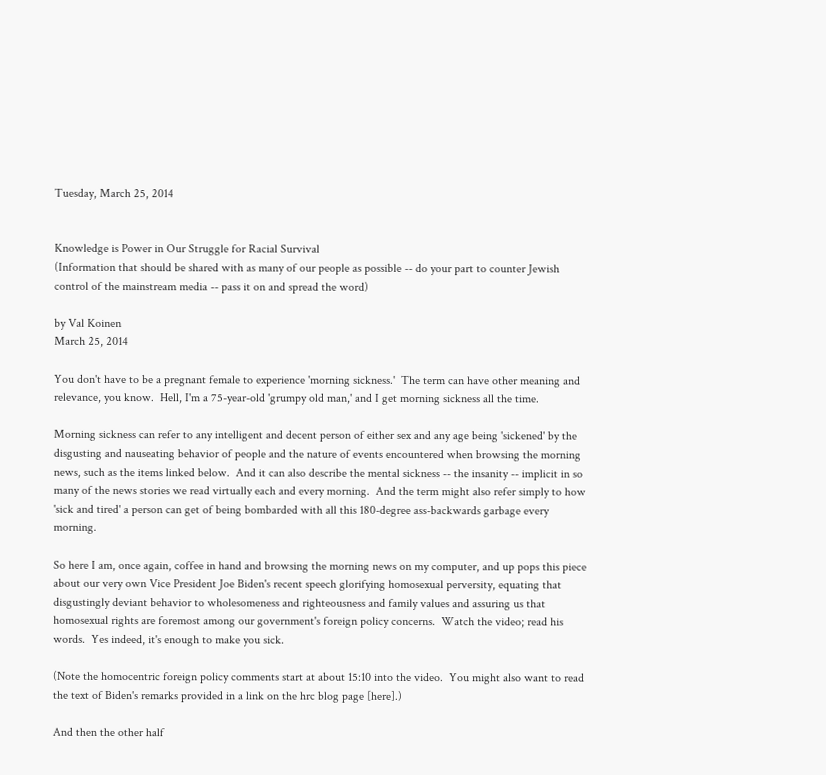Tuesday, March 25, 2014


Knowledge is Power in Our Struggle for Racial Survival
(Information that should be shared with as many of our people as possible -- do your part to counter Jewish control of the mainstream media -- pass it on and spread the word)

by Val Koinen
March 25, 2014

You don't have to be a pregnant female to experience 'morning sickness.'  The term can have other meaning and relevance, you know.  Hell, I'm a 75-year-old 'grumpy old man,' and I get morning sickness all the time.

Morning sickness can refer to any intelligent and decent person of either sex and any age being 'sickened' by the disgusting and nauseating behavior of people and the nature of events encountered when browsing the morning news, such as the items linked below.  And it can also describe the mental sickness -- the insanity -- implicit in so many of the news stories we read virtually each and every morning.  And the term might also refer simply to how 'sick and tired' a person can get of being bombarded with all this 180-degree ass-backwards garbage every morning.

So here I am, once again, coffee in hand and browsing the morning news on my computer, and up pops this piece about our very own Vice President Joe Biden's recent speech glorifying homosexual perversity, equating that disgustingly deviant behavior to wholesomeness and righteousness and family values and assuring us that homosexual rights are foremost among our government's foreign policy concerns.  Watch the video; read his words.  Yes indeed, it's enough to make you sick.

(Note the homocentric foreign policy comments start at about 15:10 into the video.  You might also want to read the text of Biden's remarks provided in a link on the hrc blog page [here].)

And then the other half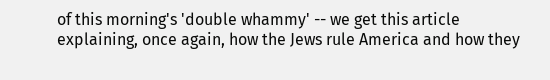of this morning's 'double whammy' -- we get this article explaining, once again, how the Jews rule America and how they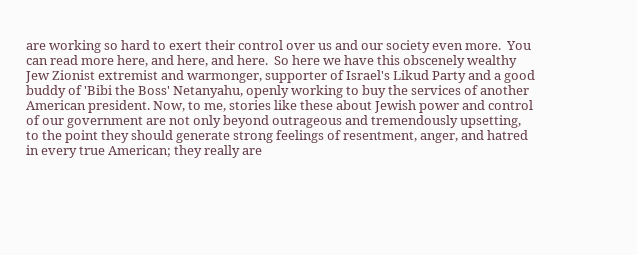are working so hard to exert their control over us and our society even more.  You can read more here, and here, and here.  So here we have this obscenely wealthy Jew Zionist extremist and warmonger, supporter of Israel's Likud Party and a good buddy of 'Bibi the Boss' Netanyahu, openly working to buy the services of another American president. Now, to me, stories like these about Jewish power and control of our government are not only beyond outrageous and tremendously upsetting, to the point they should generate strong feelings of resentment, anger, and hatred in every true American; they really are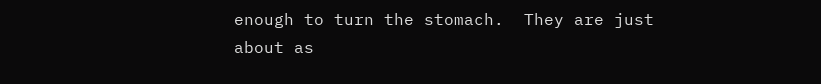enough to turn the stomach.  They are just about as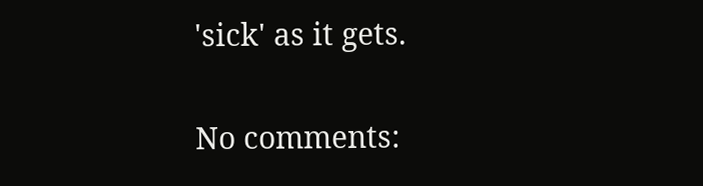'sick' as it gets.

No comments: